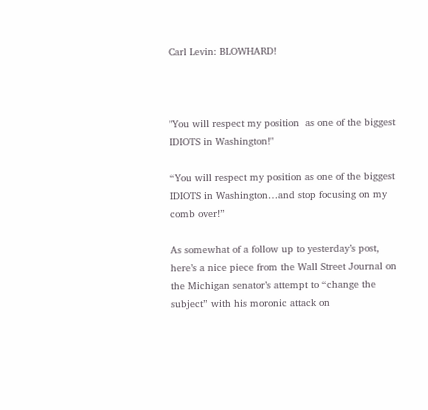Carl Levin: BLOWHARD!



"You will respect my position  as one of the biggest IDIOTS in Washington!"

“You will respect my position as one of the biggest IDIOTS in Washington…and stop focusing on my comb over!”

As somewhat of a follow up to yesterday’s post, here’s a nice piece from the Wall Street Journal on the Michigan senator’s attempt to “change the subject” with his moronic attack on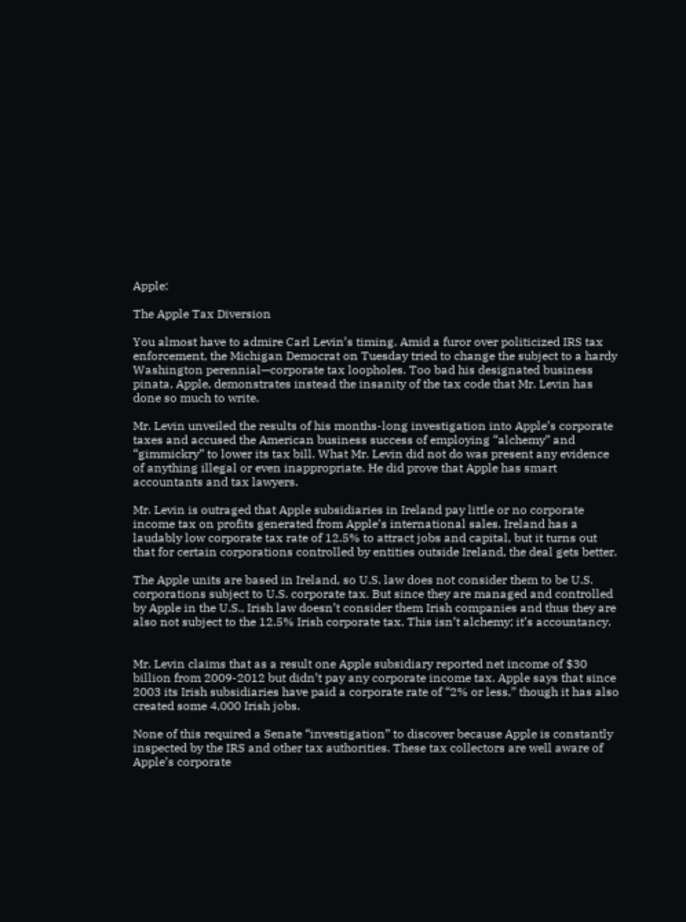Apple:

The Apple Tax Diversion

You almost have to admire Carl Levin’s timing. Amid a furor over politicized IRS tax enforcement, the Michigan Democrat on Tuesday tried to change the subject to a hardy Washington perennial—corporate tax loopholes. Too bad his designated business pinata, Apple, demonstrates instead the insanity of the tax code that Mr. Levin has done so much to write.

Mr. Levin unveiled the results of his months-long investigation into Apple’s corporate taxes and accused the American business success of employing “alchemy” and “gimmickry” to lower its tax bill. What Mr. Levin did not do was present any evidence of anything illegal or even inappropriate. He did prove that Apple has smart accountants and tax lawyers.

Mr. Levin is outraged that Apple subsidiaries in Ireland pay little or no corporate income tax on profits generated from Apple’s international sales. Ireland has a laudably low corporate tax rate of 12.5% to attract jobs and capital, but it turns out that for certain corporations controlled by entities outside Ireland, the deal gets better.

The Apple units are based in Ireland, so U.S. law does not consider them to be U.S. corporations subject to U.S. corporate tax. But since they are managed and controlled by Apple in the U.S., Irish law doesn’t consider them Irish companies and thus they are also not subject to the 12.5% Irish corporate tax. This isn’t alchemy; it’s accountancy.


Mr. Levin claims that as a result one Apple subsidiary reported net income of $30 billion from 2009-2012 but didn’t pay any corporate income tax. Apple says that since 2003 its Irish subsidiaries have paid a corporate rate of “2% or less,” though it has also created some 4,000 Irish jobs.

None of this required a Senate “investigation” to discover because Apple is constantly inspected by the IRS and other tax authorities. These tax collectors are well aware of Apple’s corporate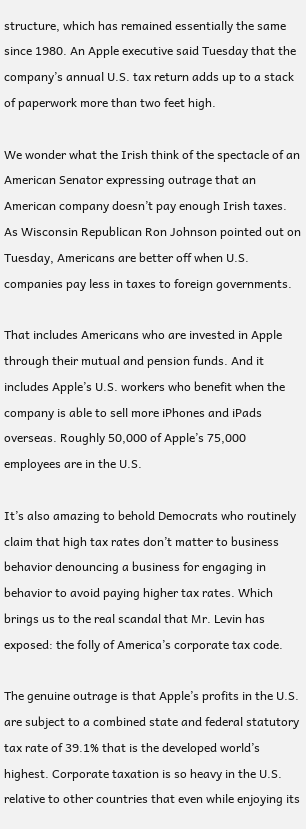structure, which has remained essentially the same since 1980. An Apple executive said Tuesday that the company’s annual U.S. tax return adds up to a stack of paperwork more than two feet high.

We wonder what the Irish think of the spectacle of an American Senator expressing outrage that an American company doesn’t pay enough Irish taxes. As Wisconsin Republican Ron Johnson pointed out on Tuesday, Americans are better off when U.S. companies pay less in taxes to foreign governments.

That includes Americans who are invested in Apple through their mutual and pension funds. And it includes Apple’s U.S. workers who benefit when the company is able to sell more iPhones and iPads overseas. Roughly 50,000 of Apple’s 75,000 employees are in the U.S.

It’s also amazing to behold Democrats who routinely claim that high tax rates don’t matter to business behavior denouncing a business for engaging in behavior to avoid paying higher tax rates. Which brings us to the real scandal that Mr. Levin has exposed: the folly of America’s corporate tax code.

The genuine outrage is that Apple’s profits in the U.S. are subject to a combined state and federal statutory tax rate of 39.1% that is the developed world’s highest. Corporate taxation is so heavy in the U.S. relative to other countries that even while enjoying its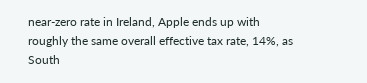near-zero rate in Ireland, Apple ends up with roughly the same overall effective tax rate, 14%, as South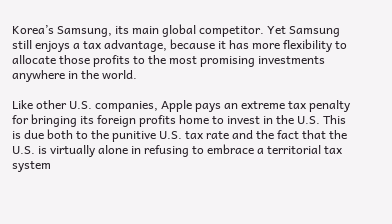Korea’s Samsung, its main global competitor. Yet Samsung still enjoys a tax advantage, because it has more flexibility to allocate those profits to the most promising investments anywhere in the world.

Like other U.S. companies, Apple pays an extreme tax penalty for bringing its foreign profits home to invest in the U.S. This is due both to the punitive U.S. tax rate and the fact that the U.S. is virtually alone in refusing to embrace a territorial tax system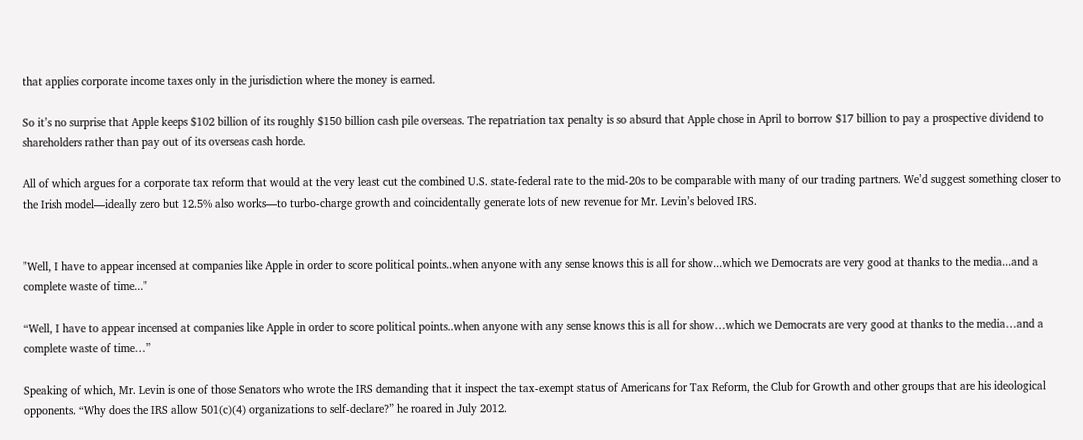that applies corporate income taxes only in the jurisdiction where the money is earned.

So it’s no surprise that Apple keeps $102 billion of its roughly $150 billion cash pile overseas. The repatriation tax penalty is so absurd that Apple chose in April to borrow $17 billion to pay a prospective dividend to shareholders rather than pay out of its overseas cash horde.

All of which argues for a corporate tax reform that would at the very least cut the combined U.S. state-federal rate to the mid-20s to be comparable with many of our trading partners. We’d suggest something closer to the Irish model—ideally zero but 12.5% also works—to turbo-charge growth and coincidentally generate lots of new revenue for Mr. Levin’s beloved IRS.


"Well, I have to appear incensed at companies like Apple in order to score political points..when anyone with any sense knows this is all for show...which we Democrats are very good at thanks to the media...and a complete waste of time..."

“Well, I have to appear incensed at companies like Apple in order to score political points..when anyone with any sense knows this is all for show…which we Democrats are very good at thanks to the media…and a complete waste of time…”

Speaking of which, Mr. Levin is one of those Senators who wrote the IRS demanding that it inspect the tax-exempt status of Americans for Tax Reform, the Club for Growth and other groups that are his ideological opponents. “Why does the IRS allow 501(c)(4) organizations to self-declare?” he roared in July 2012.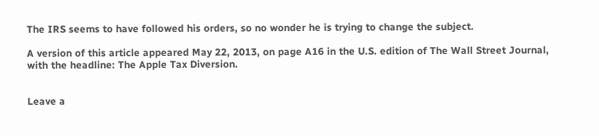The IRS seems to have followed his orders, so no wonder he is trying to change the subject.

A version of this article appeared May 22, 2013, on page A16 in the U.S. edition of The Wall Street Journal, with the headline: The Apple Tax Diversion.


Leave a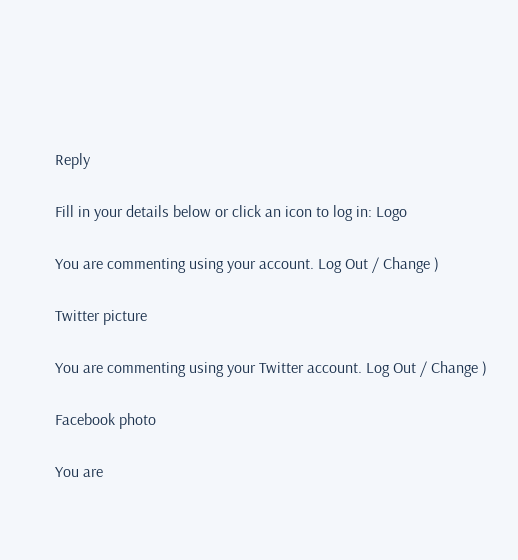Reply

Fill in your details below or click an icon to log in: Logo

You are commenting using your account. Log Out / Change )

Twitter picture

You are commenting using your Twitter account. Log Out / Change )

Facebook photo

You are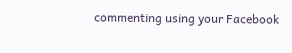commenting using your Facebook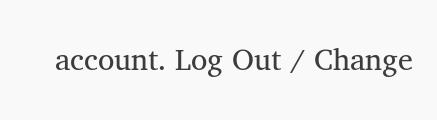account. Log Out / Change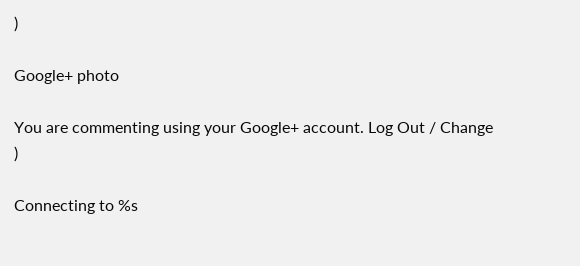)

Google+ photo

You are commenting using your Google+ account. Log Out / Change )

Connecting to %s